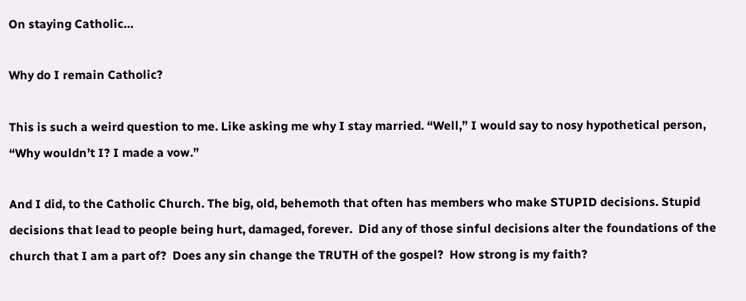On staying Catholic…

Why do I remain Catholic?

This is such a weird question to me. Like asking me why I stay married. “Well,” I would say to nosy hypothetical person, “Why wouldn’t I? I made a vow.”

And I did, to the Catholic Church. The big, old, behemoth that often has members who make STUPID decisions. Stupid decisions that lead to people being hurt, damaged, forever.  Did any of those sinful decisions alter the foundations of the church that I am a part of?  Does any sin change the TRUTH of the gospel?  How strong is my faith?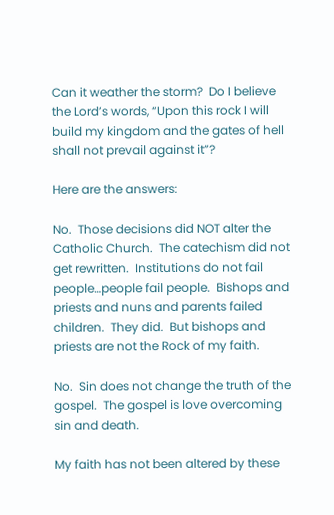Can it weather the storm?  Do I believe the Lord’s words, “Upon this rock I will build my kingdom and the gates of hell shall not prevail against it”?

Here are the answers:

No.  Those decisions did NOT alter the Catholic Church.  The catechism did not get rewritten.  Institutions do not fail people…people fail people.  Bishops and priests and nuns and parents failed children.  They did.  But bishops and priests are not the Rock of my faith.

No.  Sin does not change the truth of the gospel.  The gospel is love overcoming sin and death.

My faith has not been altered by these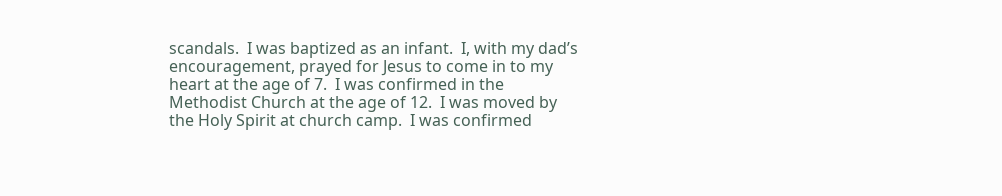scandals.  I was baptized as an infant.  I, with my dad’s encouragement, prayed for Jesus to come in to my heart at the age of 7.  I was confirmed in the Methodist Church at the age of 12.  I was moved by the Holy Spirit at church camp.  I was confirmed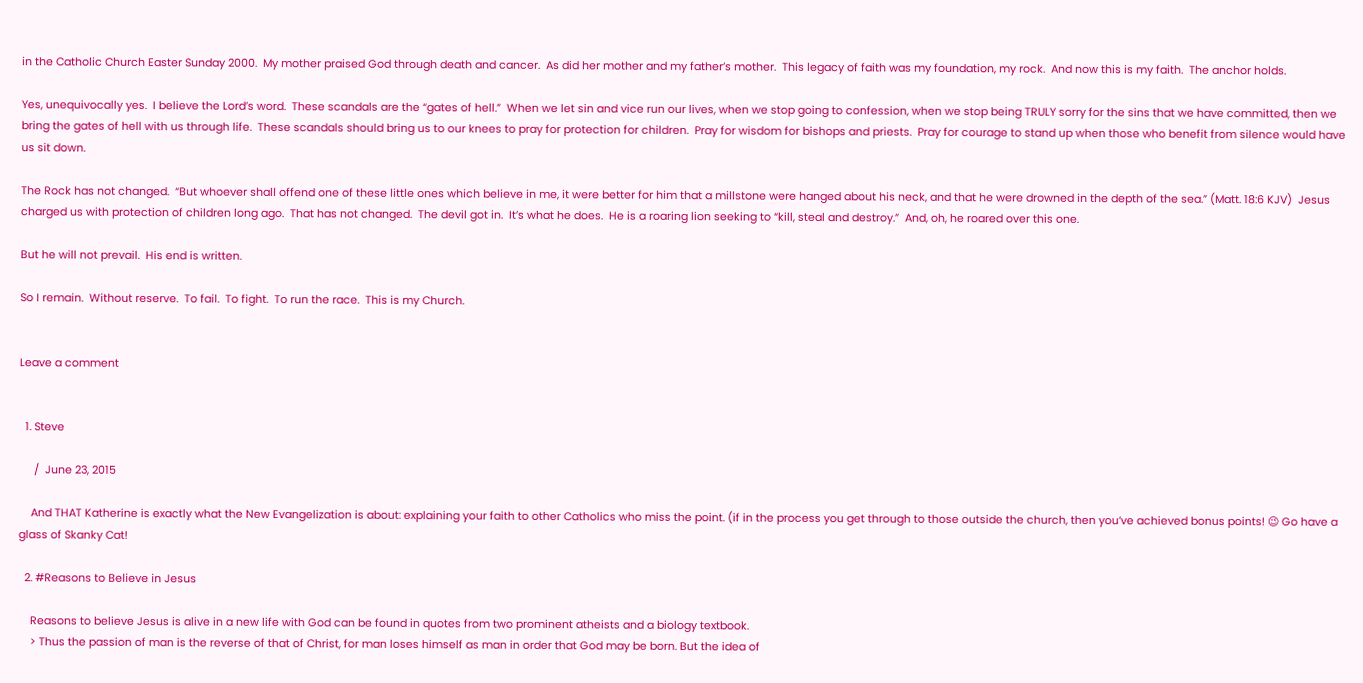in the Catholic Church Easter Sunday 2000.  My mother praised God through death and cancer.  As did her mother and my father’s mother.  This legacy of faith was my foundation, my rock.  And now this is my faith.  The anchor holds.

Yes, unequivocally yes.  I believe the Lord’s word.  These scandals are the “gates of hell.”  When we let sin and vice run our lives, when we stop going to confession, when we stop being TRULY sorry for the sins that we have committed, then we bring the gates of hell with us through life.  These scandals should bring us to our knees to pray for protection for children.  Pray for wisdom for bishops and priests.  Pray for courage to stand up when those who benefit from silence would have us sit down.

The Rock has not changed.  “But whoever shall offend one of these little ones which believe in me, it were better for him that a millstone were hanged about his neck, and that he were drowned in the depth of the sea.” (Matt. 18:6 KJV)  Jesus charged us with protection of children long ago.  That has not changed.  The devil got in.  It’s what he does.  He is a roaring lion seeking to “kill, steal and destroy.”  And, oh, he roared over this one.

But he will not prevail.  His end is written.

So I remain.  Without reserve.  To fail.  To fight.  To run the race.  This is my Church.


Leave a comment


  1. Steve

     /  June 23, 2015

    And THAT Katherine is exactly what the New Evangelization is about: explaining your faith to other Catholics who miss the point. (if in the process you get through to those outside the church, then you’ve achieved bonus points! 😉 Go have a glass of Skanky Cat!

  2. #Reasons to Believe in Jesus

    Reasons to believe Jesus is alive in a new life with God can be found in quotes from two prominent atheists and a biology textbook.
    > Thus the passion of man is the reverse of that of Christ, for man loses himself as man in order that God may be born. But the idea of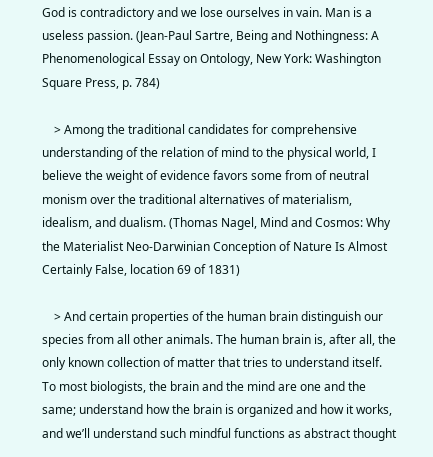God is contradictory and we lose ourselves in vain. Man is a useless passion. (Jean-Paul Sartre, Being and Nothingness: A Phenomenological Essay on Ontology, New York: Washington Square Press, p. 784)

    > Among the traditional candidates for comprehensive understanding of the relation of mind to the physical world, I believe the weight of evidence favors some from of neutral monism over the traditional alternatives of materialism, idealism, and dualism. (Thomas Nagel, Mind and Cosmos: Why the Materialist Neo-Darwinian Conception of Nature Is Almost Certainly False, location 69 of 1831)

    > And certain properties of the human brain distinguish our species from all other animals. The human brain is, after all, the only known collection of matter that tries to understand itself. To most biologists, the brain and the mind are one and the same; understand how the brain is organized and how it works, and we’ll understand such mindful functions as abstract thought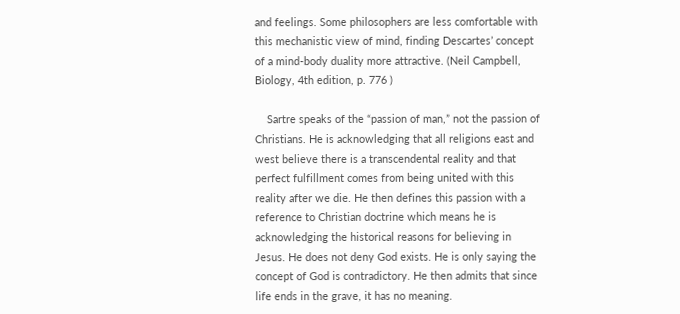and feelings. Some philosophers are less comfortable with this mechanistic view of mind, finding Descartes’ concept of a mind-body duality more attractive. (Neil Campbell, Biology, 4th edition, p. 776 )

    Sartre speaks of the “passion of man,” not the passion of Christians. He is acknowledging that all religions east and west believe there is a transcendental reality and that perfect fulfillment comes from being united with this reality after we die. He then defines this passion with a reference to Christian doctrine which means he is acknowledging the historical reasons for believing in Jesus. He does not deny God exists. He is only saying the concept of God is contradictory. He then admits that since life ends in the grave, it has no meaning.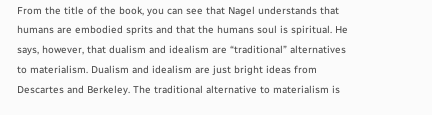From the title of the book, you can see that Nagel understands that humans are embodied sprits and that the humans soul is spiritual. He says, however, that dualism and idealism are “traditional” alternatives to materialism. Dualism and idealism are just bright ideas from Descartes and Berkeley. The traditional alternative to materialism is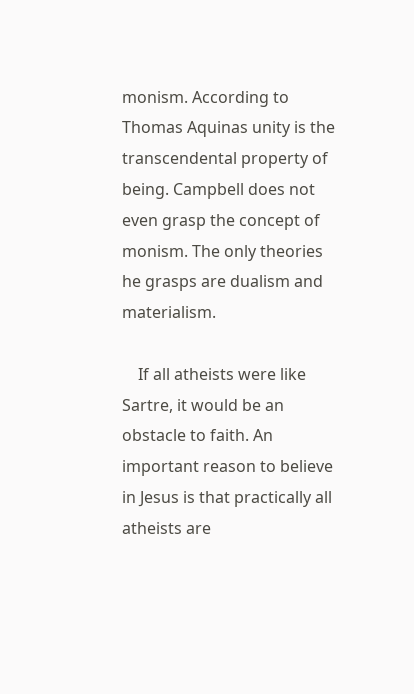monism. According to Thomas Aquinas unity is the transcendental property of being. Campbell does not even grasp the concept of monism. The only theories he grasps are dualism and materialism.

    If all atheists were like Sartre, it would be an obstacle to faith. An important reason to believe in Jesus is that practically all atheists are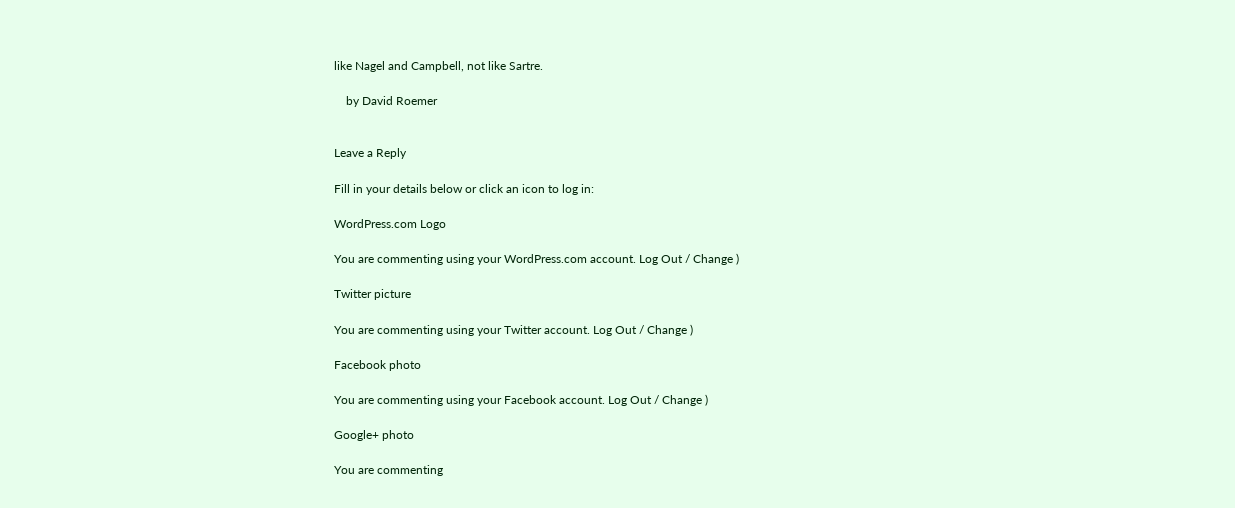like Nagel and Campbell, not like Sartre.

    by David Roemer


Leave a Reply

Fill in your details below or click an icon to log in:

WordPress.com Logo

You are commenting using your WordPress.com account. Log Out / Change )

Twitter picture

You are commenting using your Twitter account. Log Out / Change )

Facebook photo

You are commenting using your Facebook account. Log Out / Change )

Google+ photo

You are commenting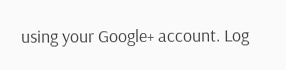using your Google+ account. Log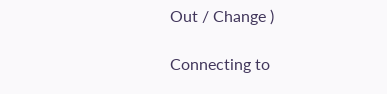Out / Change )

Connecting to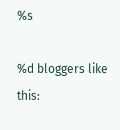%s

%d bloggers like this: